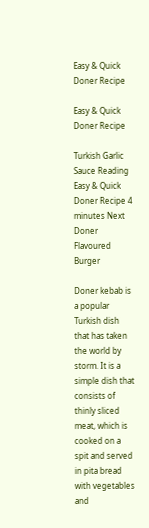Easy & Quick Doner Recipe

Easy & Quick Doner Recipe

Turkish Garlic Sauce Reading Easy & Quick Doner Recipe 4 minutes Next Doner Flavoured Burger

Doner kebab is a popular Turkish dish that has taken the world by storm. It is a simple dish that consists of thinly sliced meat, which is cooked on a spit and served in pita bread with vegetables and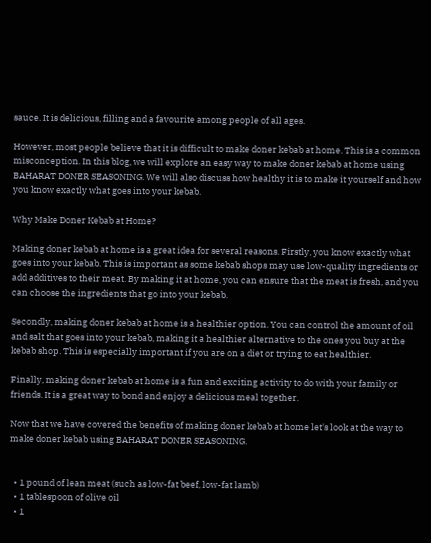sauce. It is delicious, filling and a favourite among people of all ages.

However, most people believe that it is difficult to make doner kebab at home. This is a common misconception. In this blog, we will explore an easy way to make doner kebab at home using BAHARAT DONER SEASONING. We will also discuss how healthy it is to make it yourself and how you know exactly what goes into your kebab.

Why Make Doner Kebab at Home?

Making doner kebab at home is a great idea for several reasons. Firstly, you know exactly what goes into your kebab. This is important as some kebab shops may use low-quality ingredients or add additives to their meat. By making it at home, you can ensure that the meat is fresh, and you can choose the ingredients that go into your kebab.

Secondly, making doner kebab at home is a healthier option. You can control the amount of oil and salt that goes into your kebab, making it a healthier alternative to the ones you buy at the kebab shop. This is especially important if you are on a diet or trying to eat healthier.

Finally, making doner kebab at home is a fun and exciting activity to do with your family or friends. It is a great way to bond and enjoy a delicious meal together.

Now that we have covered the benefits of making doner kebab at home let's look at the way to make doner kebab using BAHARAT DONER SEASONING.


  • 1 pound of lean meat (such as low-fat beef, low-fat lamb)
  • 1 tablespoon of olive oil
  • 1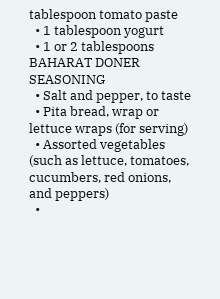tablespoon tomato paste
  • 1 tablespoon yogurt
  • 1 or 2 tablespoons BAHARAT DONER SEASONING
  • Salt and pepper, to taste
  • Pita bread, wrap or lettuce wraps (for serving)
  • Assorted vegetables (such as lettuce, tomatoes, cucumbers, red onions, and peppers)
  •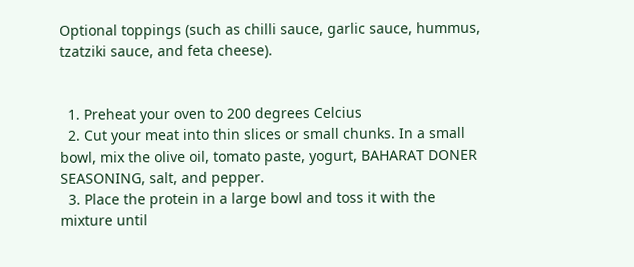Optional toppings (such as chilli sauce, garlic sauce, hummus, tzatziki sauce, and feta cheese).


  1. Preheat your oven to 200 degrees Celcius
  2. Cut your meat into thin slices or small chunks. In a small bowl, mix the olive oil, tomato paste, yogurt, BAHARAT DONER SEASONING, salt, and pepper.
  3. Place the protein in a large bowl and toss it with the mixture until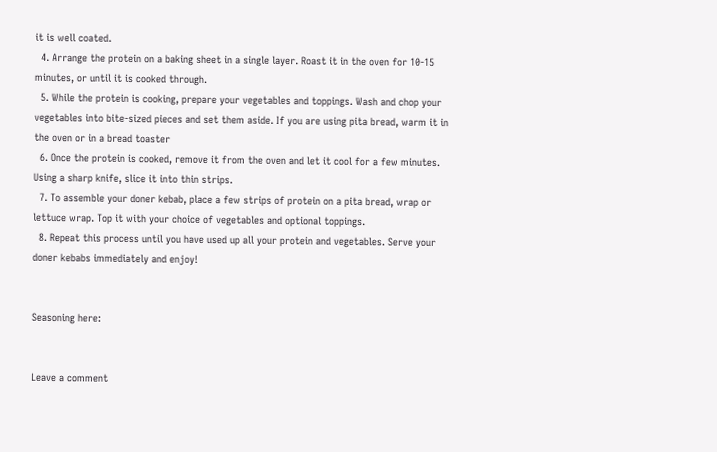it is well coated.
  4. Arrange the protein on a baking sheet in a single layer. Roast it in the oven for 10-15 minutes, or until it is cooked through.
  5. While the protein is cooking, prepare your vegetables and toppings. Wash and chop your vegetables into bite-sized pieces and set them aside. If you are using pita bread, warm it in the oven or in a bread toaster
  6. Once the protein is cooked, remove it from the oven and let it cool for a few minutes. Using a sharp knife, slice it into thin strips.
  7. To assemble your doner kebab, place a few strips of protein on a pita bread, wrap or lettuce wrap. Top it with your choice of vegetables and optional toppings.
  8. Repeat this process until you have used up all your protein and vegetables. Serve your doner kebabs immediately and enjoy!


Seasoning here:


Leave a comment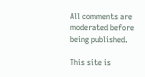All comments are moderated before being published.

This site is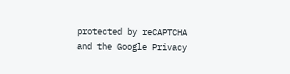protected by reCAPTCHA and the Google Privacy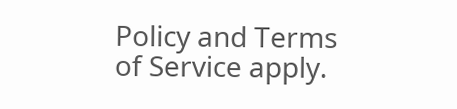Policy and Terms of Service apply.